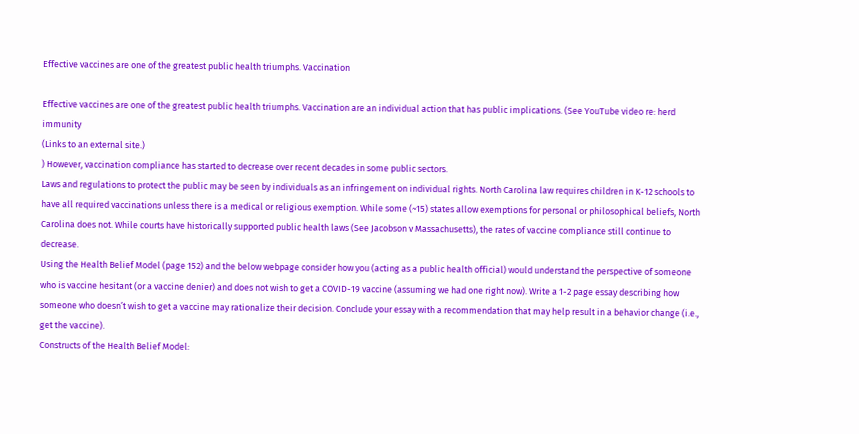Effective vaccines are one of the greatest public health triumphs. Vaccination

Effective vaccines are one of the greatest public health triumphs. Vaccination are an individual action that has public implications. (See YouTube video re: herd immunity
(Links to an external site.)
) However, vaccination compliance has started to decrease over recent decades in some public sectors.
Laws and regulations to protect the public may be seen by individuals as an infringement on individual rights. North Carolina law requires children in K-12 schools to have all required vaccinations unless there is a medical or religious exemption. While some (~15) states allow exemptions for personal or philosophical beliefs, North Carolina does not. While courts have historically supported public health laws (See Jacobson v Massachusetts), the rates of vaccine compliance still continue to decrease.
Using the Health Belief Model (page 152) and the below webpage consider how you (acting as a public health official) would understand the perspective of someone who is vaccine hesitant (or a vaccine denier) and does not wish to get a COVID-19 vaccine (assuming we had one right now). Write a 1-2 page essay describing how someone who doesn’t wish to get a vaccine may rationalize their decision. Conclude your essay with a recommendation that may help result in a behavior change (i.e., get the vaccine).
Constructs of the Health Belief Model: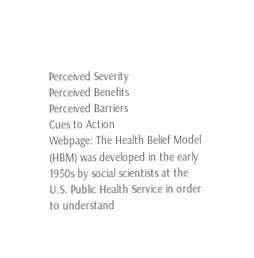Perceived Severity
Perceived Benefits
Perceived Barriers
Cues to Action
Webpage: The Health Belief Model (HBM) was developed in the early 1950s by social scientists at the U.S. Public Health Service in order to understand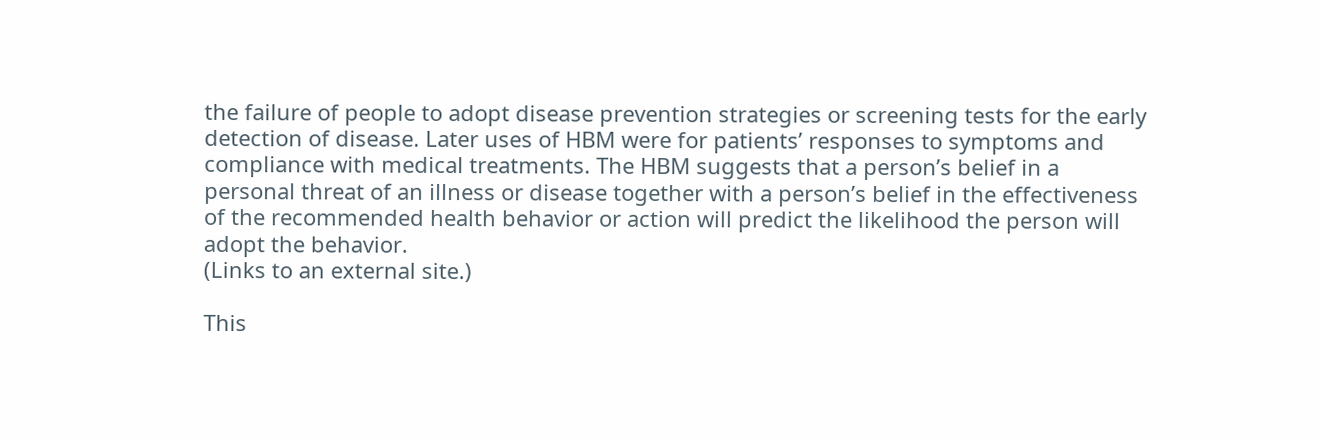the failure of people to adopt disease prevention strategies or screening tests for the early detection of disease. Later uses of HBM were for patients’ responses to symptoms and compliance with medical treatments. The HBM suggests that a person’s belief in a personal threat of an illness or disease together with a person’s belief in the effectiveness of the recommended health behavior or action will predict the likelihood the person will adopt the behavior.
(Links to an external site.)

This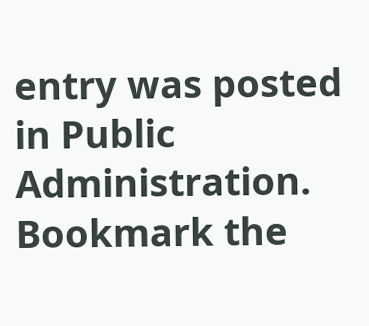entry was posted in Public Administration. Bookmark the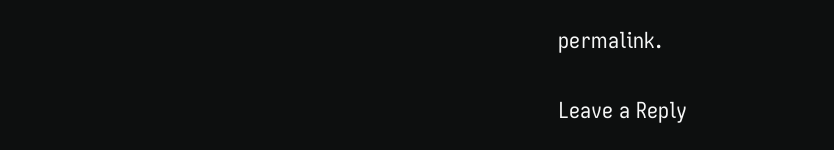permalink.

Leave a Reply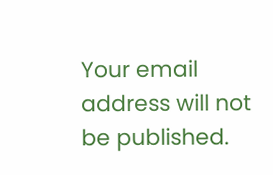Your email address will not be published.